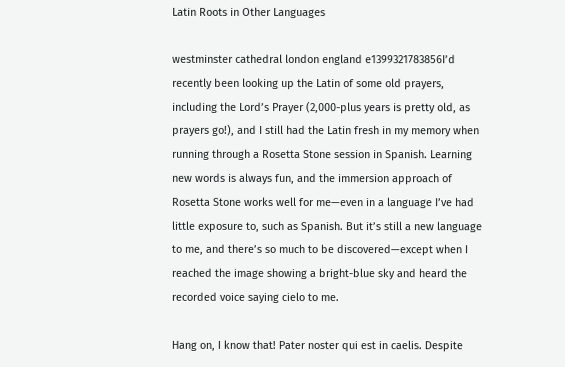Latin Roots in Other Languages

westminster cathedral london england e1399321783856I’d recently been looking up the Latin of some old prayers, including the Lord’s Prayer (2,000-plus years is pretty old, as prayers go!), and I still had the Latin fresh in my memory when running through a Rosetta Stone session in Spanish. Learning new words is always fun, and the immersion approach of Rosetta Stone works well for me—even in a language I’ve had little exposure to, such as Spanish. But it’s still a new language to me, and there’s so much to be discovered—except when I reached the image showing a bright-blue sky and heard the recorded voice saying cielo to me.

Hang on, I know that! Pater noster qui est in caelis. Despite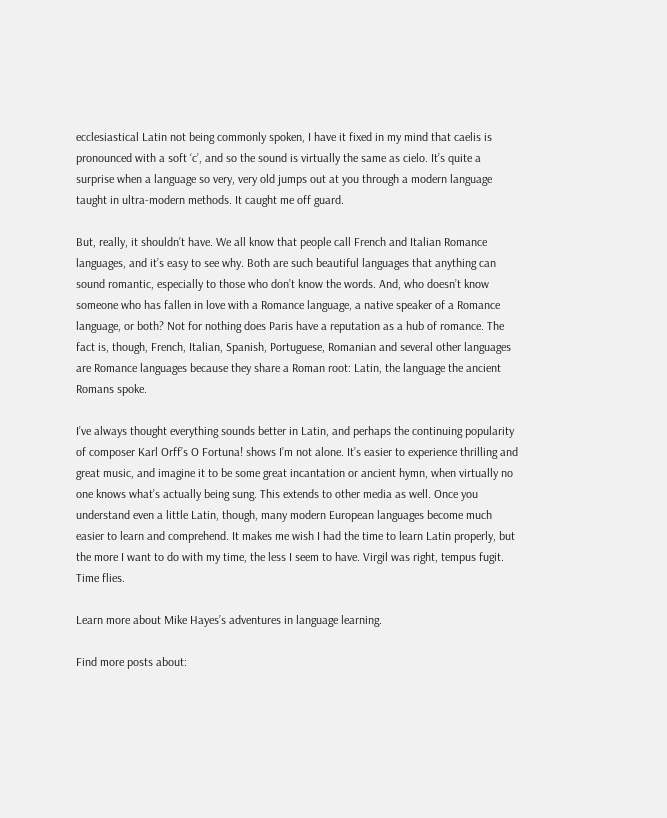ecclesiastical Latin not being commonly spoken, I have it fixed in my mind that caelis is pronounced with a soft ‘c’, and so the sound is virtually the same as cielo. It’s quite a surprise when a language so very, very old jumps out at you through a modern language taught in ultra-modern methods. It caught me off guard.

But, really, it shouldn’t have. We all know that people call French and Italian Romance languages, and it’s easy to see why. Both are such beautiful languages that anything can sound romantic, especially to those who don’t know the words. And, who doesn’t know someone who has fallen in love with a Romance language, a native speaker of a Romance language, or both? Not for nothing does Paris have a reputation as a hub of romance. The fact is, though, French, Italian, Spanish, Portuguese, Romanian and several other languages are Romance languages because they share a Roman root: Latin, the language the ancient Romans spoke.

I’ve always thought everything sounds better in Latin, and perhaps the continuing popularity of composer Karl Orff’s O Fortuna! shows I’m not alone. It’s easier to experience thrilling and great music, and imagine it to be some great incantation or ancient hymn, when virtually no one knows what’s actually being sung. This extends to other media as well. Once you understand even a little Latin, though, many modern European languages become much easier to learn and comprehend. It makes me wish I had the time to learn Latin properly, but the more I want to do with my time, the less I seem to have. Virgil was right, tempus fugit. Time flies.

Learn more about Mike Hayes’s adventures in language learning.

Find more posts about: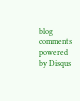blog comments powered by Disqus